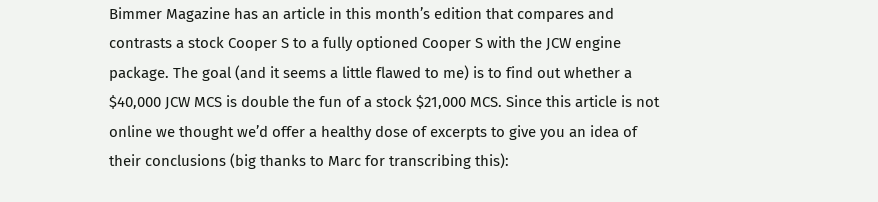Bimmer Magazine has an article in this month’s edition that compares and contrasts a stock Cooper S to a fully optioned Cooper S with the JCW engine package. The goal (and it seems a little flawed to me) is to find out whether a $40,000 JCW MCS is double the fun of a stock $21,000 MCS. Since this article is not online we thought we’d offer a healthy dose of excerpts to give you an idea of their conclusions (big thanks to Marc for transcribing this):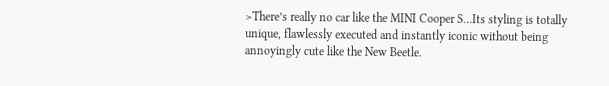>There’s really no car like the MINI Cooper S…Its styling is totally unique, flawlessly executed and instantly iconic without being annoyingly cute like the New Beetle.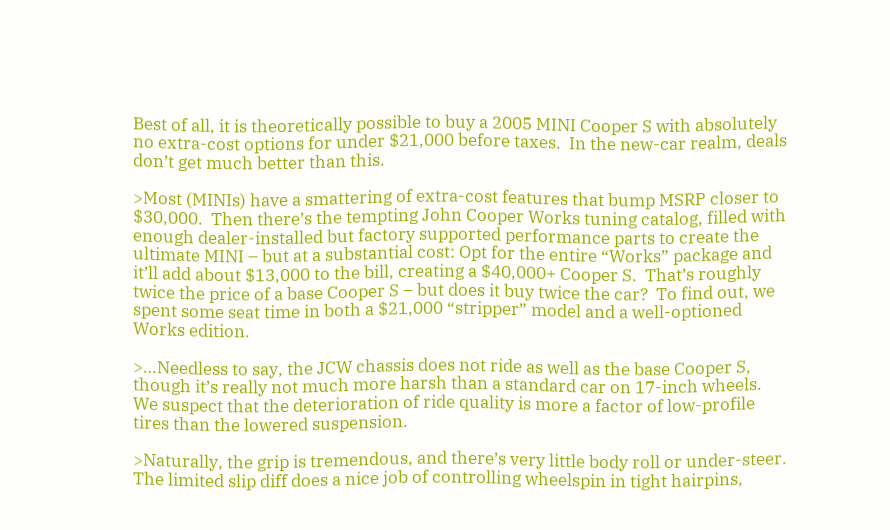Best of all, it is theoretically possible to buy a 2005 MINI Cooper S with absolutely no extra-cost options for under $21,000 before taxes.  In the new-car realm, deals don’t get much better than this.

>Most (MINIs) have a smattering of extra-cost features that bump MSRP closer to $30,000.  Then there’s the tempting John Cooper Works tuning catalog, filled with enough dealer-installed but factory supported performance parts to create the ultimate MINI – but at a substantial cost: Opt for the entire “Works” package and it’ll add about $13,000 to the bill, creating a $40,000+ Cooper S.  That’s roughly twice the price of a base Cooper S – but does it buy twice the car?  To find out, we spent some seat time in both a $21,000 “stripper” model and a well-optioned Works edition.

>…Needless to say, the JCW chassis does not ride as well as the base Cooper S, though it’s really not much more harsh than a standard car on 17-inch wheels.  We suspect that the deterioration of ride quality is more a factor of low-profile tires than the lowered suspension.

>Naturally, the grip is tremendous, and there’s very little body roll or under-steer.  The limited slip diff does a nice job of controlling wheelspin in tight hairpins,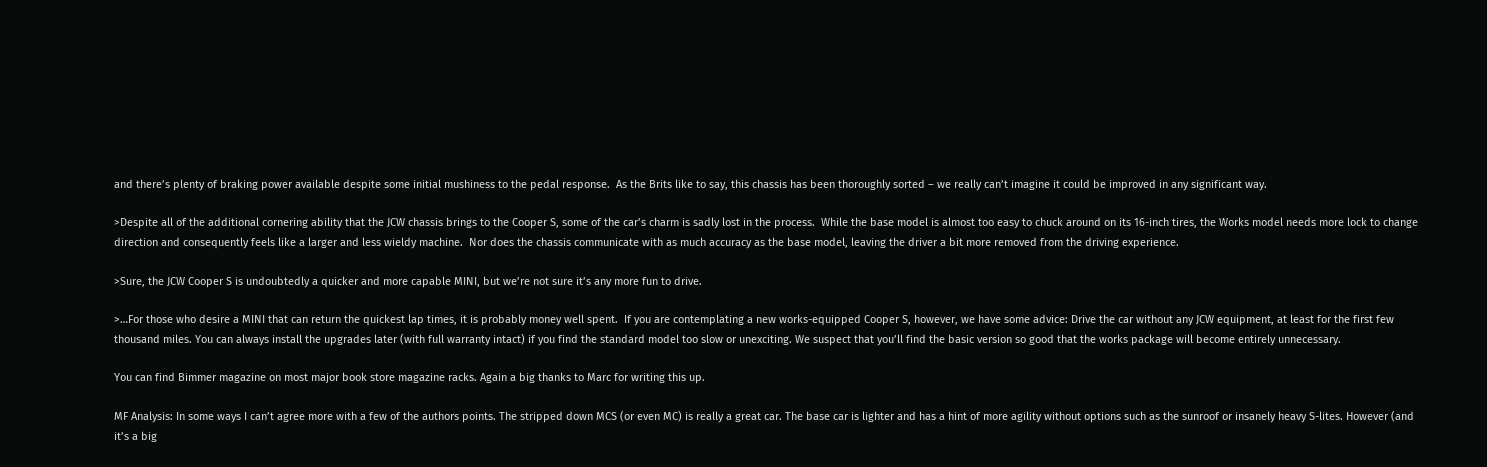and there’s plenty of braking power available despite some initial mushiness to the pedal response.  As the Brits like to say, this chassis has been thoroughly sorted – we really can’t imagine it could be improved in any significant way.

>Despite all of the additional cornering ability that the JCW chassis brings to the Cooper S, some of the car’s charm is sadly lost in the process.  While the base model is almost too easy to chuck around on its 16-inch tires, the Works model needs more lock to change direction and consequently feels like a larger and less wieldy machine.  Nor does the chassis communicate with as much accuracy as the base model, leaving the driver a bit more removed from the driving experience.

>Sure, the JCW Cooper S is undoubtedly a quicker and more capable MINI, but we’re not sure it’s any more fun to drive.

>…For those who desire a MINI that can return the quickest lap times, it is probably money well spent.  If you are contemplating a new works-equipped Cooper S, however, we have some advice: Drive the car without any JCW equipment, at least for the first few thousand miles. You can always install the upgrades later (with full warranty intact) if you find the standard model too slow or unexciting. We suspect that you’ll find the basic version so good that the works package will become entirely unnecessary.

You can find Bimmer magazine on most major book store magazine racks. Again a big thanks to Marc for writing this up.

MF Analysis: In some ways I can’t agree more with a few of the authors points. The stripped down MCS (or even MC) is really a great car. The base car is lighter and has a hint of more agility without options such as the sunroof or insanely heavy S-lites. However (and it’s a big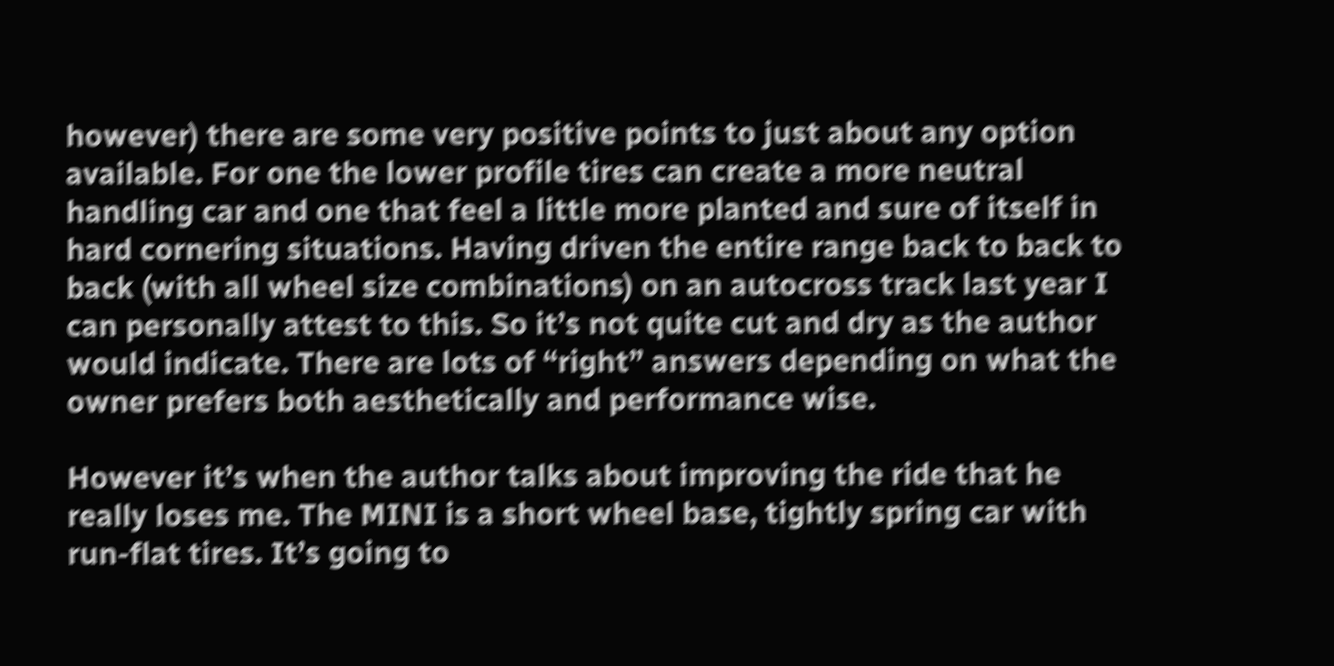however) there are some very positive points to just about any option available. For one the lower profile tires can create a more neutral handling car and one that feel a little more planted and sure of itself in hard cornering situations. Having driven the entire range back to back to back (with all wheel size combinations) on an autocross track last year I can personally attest to this. So it’s not quite cut and dry as the author would indicate. There are lots of “right” answers depending on what the owner prefers both aesthetically and performance wise.

However it’s when the author talks about improving the ride that he really loses me. The MINI is a short wheel base, tightly spring car with run-flat tires. It’s going to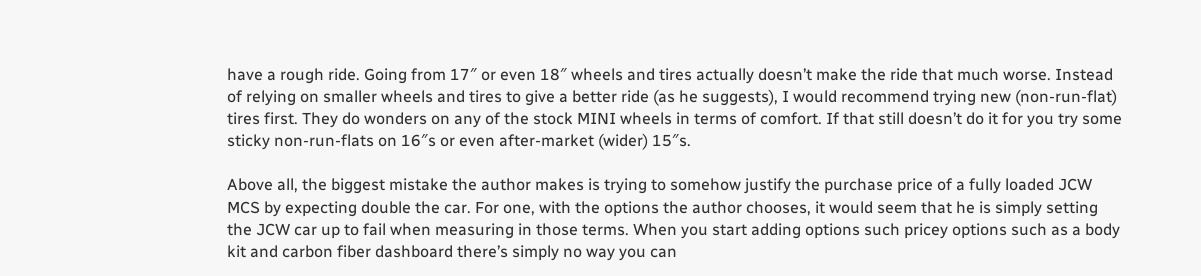have a rough ride. Going from 17″ or even 18″ wheels and tires actually doesn’t make the ride that much worse. Instead of relying on smaller wheels and tires to give a better ride (as he suggests), I would recommend trying new (non-run-flat) tires first. They do wonders on any of the stock MINI wheels in terms of comfort. If that still doesn’t do it for you try some sticky non-run-flats on 16″s or even after-market (wider) 15″s.

Above all, the biggest mistake the author makes is trying to somehow justify the purchase price of a fully loaded JCW MCS by expecting double the car. For one, with the options the author chooses, it would seem that he is simply setting the JCW car up to fail when measuring in those terms. When you start adding options such pricey options such as a body kit and carbon fiber dashboard there’s simply no way you can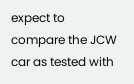expect to compare the JCW car as tested with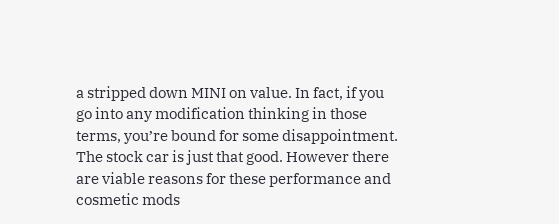a stripped down MINI on value. In fact, if you go into any modification thinking in those terms, you’re bound for some disappointment. The stock car is just that good. However there are viable reasons for these performance and cosmetic mods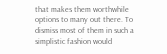that makes them worthwhile options to many out there. To dismiss most of them in such a simplistic fashion would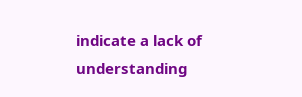indicate a lack of understanding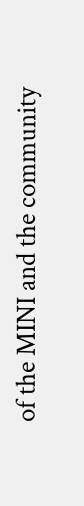of the MINI and the community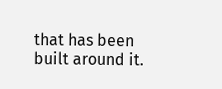that has been built around it.